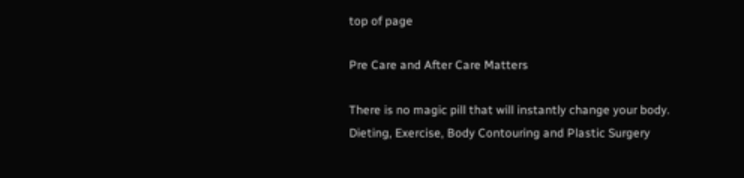top of page

Pre Care and After Care Matters

There is no magic pill that will instantly change your body. Dieting, Exercise, Body Contouring and Plastic Surgery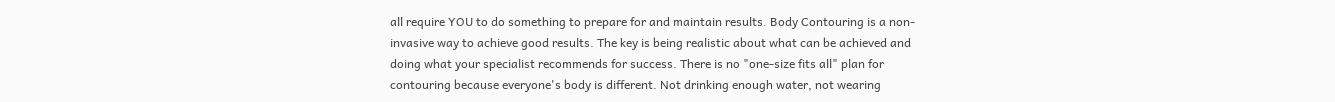all require YOU to do something to prepare for and maintain results. Body Contouring is a non-invasive way to achieve good results. The key is being realistic about what can be achieved and doing what your specialist recommends for success. There is no "one-size fits all" plan for contouring because everyone's body is different. Not drinking enough water, not wearing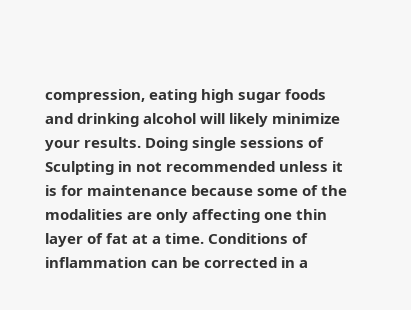compression, eating high sugar foods and drinking alcohol will likely minimize your results. Doing single sessions of Sculpting in not recommended unless it is for maintenance because some of the modalities are only affecting one thin layer of fat at a time. Conditions of inflammation can be corrected in a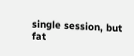single session, but fat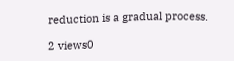reduction is a gradual process.

2 views0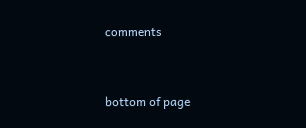comments


bottom of page